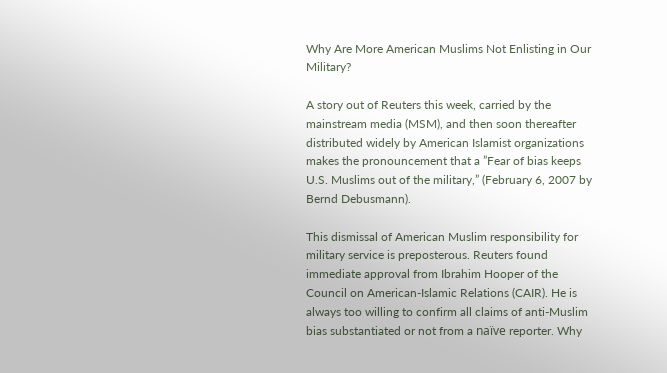Why Are More American Muslims Not Enlisting in Our Military?

A story out of Reuters this week, carried by the mainstream media (MSM), and then soon thereafter distributed widely by American Islamist organizations makes the pronouncement that a ”Fear of bias keeps U.S. Muslims out of the military,” (February 6, 2007 by Bernd Debusmann).

This dismissal of American Muslim responsibility for military service is preposterous. Reuters found immediate approval from Ibrahim Hooper of the Council on American-Islamic Relations (CAIR). He is always too willing to confirm all claims of anti-Muslim bias substantiated or not from a naïve reporter. Why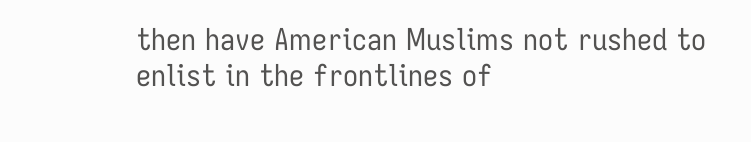then have American Muslims not rushed to enlist in the frontlines of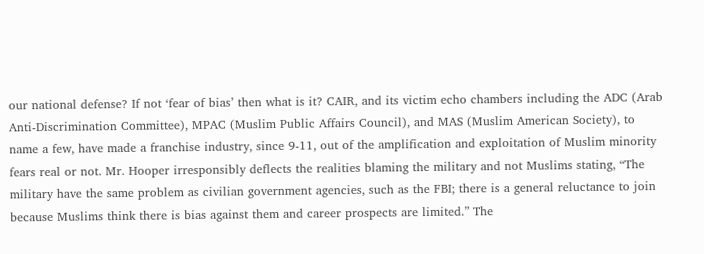our national defense? If not ‘fear of bias’ then what is it? CAIR, and its victim echo chambers including the ADC (Arab Anti-Discrimination Committee), MPAC (Muslim Public Affairs Council), and MAS (Muslim American Society), to name a few, have made a franchise industry, since 9-11, out of the amplification and exploitation of Muslim minority fears real or not. Mr. Hooper irresponsibly deflects the realities blaming the military and not Muslims stating, “The military have the same problem as civilian government agencies, such as the FBI; there is a general reluctance to join because Muslims think there is bias against them and career prospects are limited.” The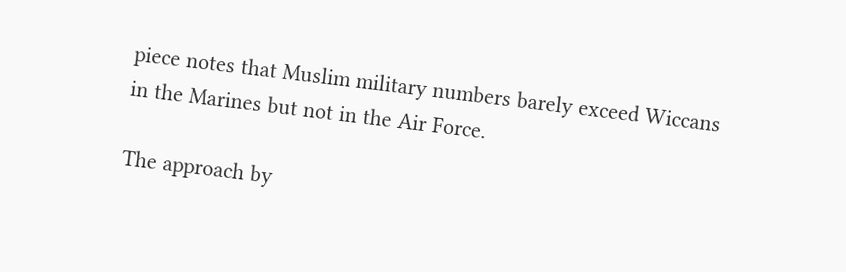piece notes that Muslim military numbers barely exceed Wiccans in the Marines but not in the Air Force.

The approach by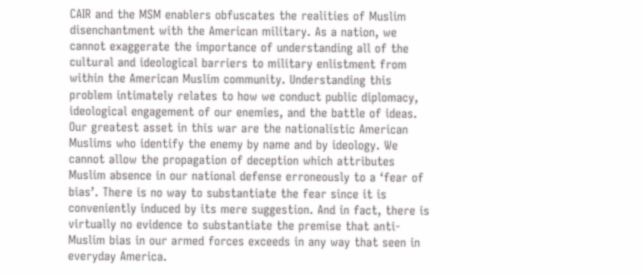CAIR and the MSM enablers obfuscates the realities of Muslim disenchantment with the American military. As a nation, we cannot exaggerate the importance of understanding all of the cultural and ideological barriers to military enlistment from within the American Muslim community. Understanding this problem intimately relates to how we conduct public diplomacy, ideological engagement of our enemies, and the battle of ideas. Our greatest asset in this war are the nationalistic American Muslims who identify the enemy by name and by ideology. We cannot allow the propagation of deception which attributes Muslim absence in our national defense erroneously to a ‘fear of bias’. There is no way to substantiate the fear since it is conveniently induced by its mere suggestion. And in fact, there is virtually no evidence to substantiate the premise that anti-Muslim bias in our armed forces exceeds in any way that seen in everyday America.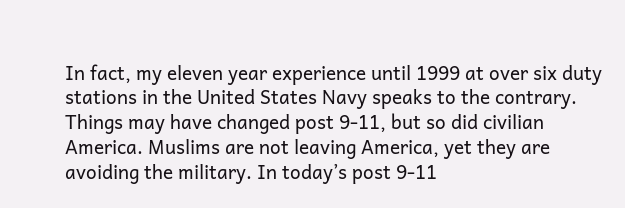In fact, my eleven year experience until 1999 at over six duty stations in the United States Navy speaks to the contrary. Things may have changed post 9-11, but so did civilian America. Muslims are not leaving America, yet they are avoiding the military. In today’s post 9-11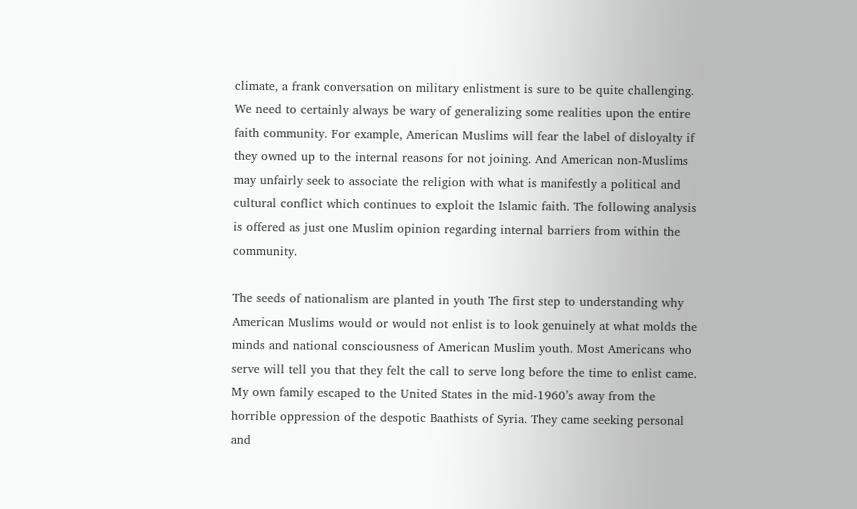climate, a frank conversation on military enlistment is sure to be quite challenging. We need to certainly always be wary of generalizing some realities upon the entire faith community. For example, American Muslims will fear the label of disloyalty if they owned up to the internal reasons for not joining. And American non-Muslims may unfairly seek to associate the religion with what is manifestly a political and cultural conflict which continues to exploit the Islamic faith. The following analysis is offered as just one Muslim opinion regarding internal barriers from within the community.

The seeds of nationalism are planted in youth The first step to understanding why American Muslims would or would not enlist is to look genuinely at what molds the minds and national consciousness of American Muslim youth. Most Americans who serve will tell you that they felt the call to serve long before the time to enlist came. My own family escaped to the United States in the mid-1960’s away from the horrible oppression of the despotic Baathists of Syria. They came seeking personal and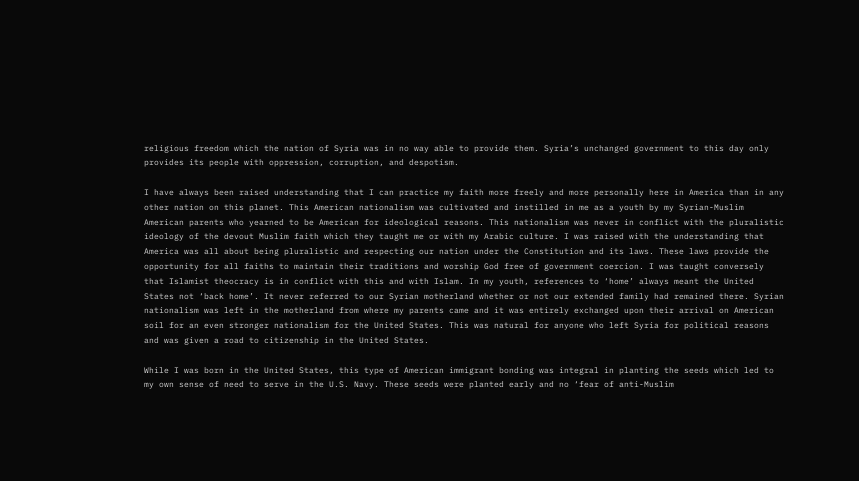religious freedom which the nation of Syria was in no way able to provide them. Syria’s unchanged government to this day only provides its people with oppression, corruption, and despotism.

I have always been raised understanding that I can practice my faith more freely and more personally here in America than in any other nation on this planet. This American nationalism was cultivated and instilled in me as a youth by my Syrian-Muslim American parents who yearned to be American for ideological reasons. This nationalism was never in conflict with the pluralistic ideology of the devout Muslim faith which they taught me or with my Arabic culture. I was raised with the understanding that America was all about being pluralistic and respecting our nation under the Constitution and its laws. These laws provide the opportunity for all faiths to maintain their traditions and worship God free of government coercion. I was taught conversely that Islamist theocracy is in conflict with this and with Islam. In my youth, references to ‘home’ always meant the United States not ‘back home’. It never referred to our Syrian motherland whether or not our extended family had remained there. Syrian nationalism was left in the motherland from where my parents came and it was entirely exchanged upon their arrival on American soil for an even stronger nationalism for the United States. This was natural for anyone who left Syria for political reasons and was given a road to citizenship in the United States.

While I was born in the United States, this type of American immigrant bonding was integral in planting the seeds which led to my own sense of need to serve in the U.S. Navy. These seeds were planted early and no ‘fear of anti-Muslim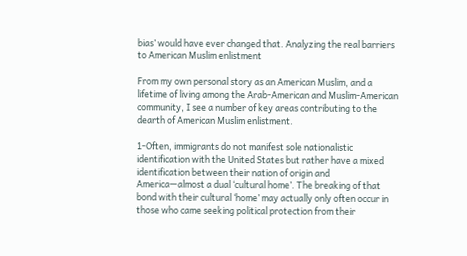bias’ would have ever changed that. Analyzing the real barriers to American Muslim enlistment

From my own personal story as an American Muslim, and a lifetime of living among the Arab-American and Muslim-American community, I see a number of key areas contributing to the dearth of American Muslim enlistment.

1-Often, immigrants do not manifest sole nationalistic identification with the United States but rather have a mixed identification between their nation of origin and America—almost a dual ‘cultural home’. The breaking of that bond with their cultural ‘home’ may actually only often occur in those who came seeking political protection from their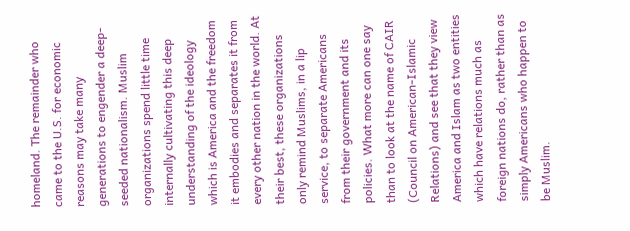homeland. The remainder who came to the U.S. for economic reasons may take many generations to engender a deep-seeded nationalism. Muslim organizations spend little time internally cultivating this deep understanding of the ideology which is America and the freedom it embodies and separates it from every other nation in the world. At their best, these organizations only remind Muslims, in a lip service, to separate Americans from their government and its policies. What more can one say than to look at the name of CAIR (Council on American-Islamic Relations) and see that they view America and Islam as two entities which have relations much as foreign nations do, rather than as simply Americans who happen to be Muslim.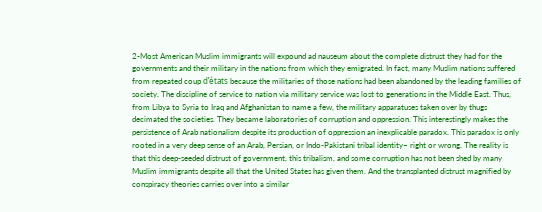2-Most American Muslim immigrants will expound ad nauseum about the complete distrust they had for the governments and their military in the nations from which they emigrated. In fact, many Muslim nations suffered from repeated coup d’états because the militaries of those nations had been abandoned by the leading families of society. The discipline of service to nation via military service was lost to generations in the Middle East. Thus, from Libya to Syria to Iraq and Afghanistan to name a few, the military apparatuses taken over by thugs decimated the societies. They became laboratories of corruption and oppression. This interestingly makes the persistence of Arab nationalism despite its production of oppression an inexplicable paradox. This paradox is only rooted in a very deep sense of an Arab, Persian, or Indo-Pakistani tribal identity– right or wrong. The reality is that this deep-seeded distrust of government, this tribalism, and some corruption has not been shed by many Muslim immigrants despite all that the United States has given them. And the transplanted distrust magnified by conspiracy theories carries over into a similar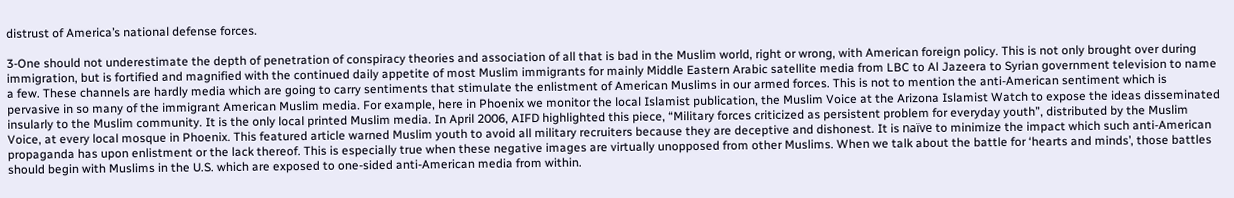distrust of America’s national defense forces.

3-One should not underestimate the depth of penetration of conspiracy theories and association of all that is bad in the Muslim world, right or wrong, with American foreign policy. This is not only brought over during immigration, but is fortified and magnified with the continued daily appetite of most Muslim immigrants for mainly Middle Eastern Arabic satellite media from LBC to Al Jazeera to Syrian government television to name a few. These channels are hardly media which are going to carry sentiments that stimulate the enlistment of American Muslims in our armed forces. This is not to mention the anti-American sentiment which is pervasive in so many of the immigrant American Muslim media. For example, here in Phoenix we monitor the local Islamist publication, the Muslim Voice at the Arizona Islamist Watch to expose the ideas disseminated insularly to the Muslim community. It is the only local printed Muslim media. In April 2006, AIFD highlighted this piece, “Military forces criticized as persistent problem for everyday youth”, distributed by the Muslim Voice, at every local mosque in Phoenix. This featured article warned Muslim youth to avoid all military recruiters because they are deceptive and dishonest. It is naïve to minimize the impact which such anti-American propaganda has upon enlistment or the lack thereof. This is especially true when these negative images are virtually unopposed from other Muslims. When we talk about the battle for ‘hearts and minds’, those battles should begin with Muslims in the U.S. which are exposed to one-sided anti-American media from within.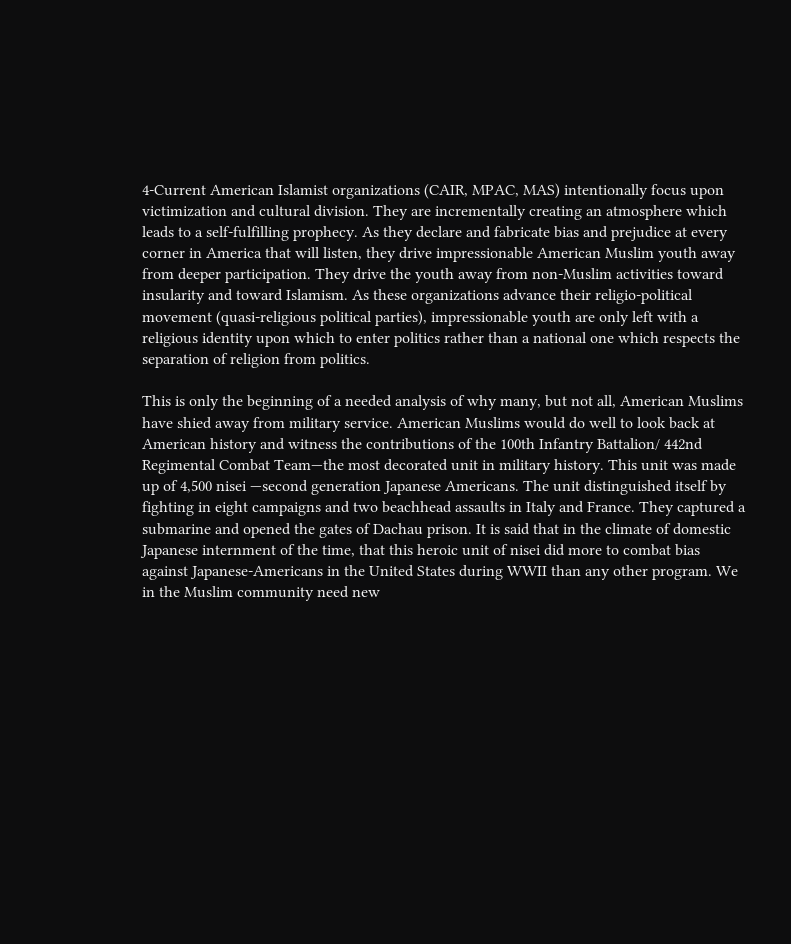4-Current American Islamist organizations (CAIR, MPAC, MAS) intentionally focus upon victimization and cultural division. They are incrementally creating an atmosphere which leads to a self-fulfilling prophecy. As they declare and fabricate bias and prejudice at every corner in America that will listen, they drive impressionable American Muslim youth away from deeper participation. They drive the youth away from non-Muslim activities toward insularity and toward Islamism. As these organizations advance their religio-political movement (quasi-religious political parties), impressionable youth are only left with a religious identity upon which to enter politics rather than a national one which respects the separation of religion from politics.

This is only the beginning of a needed analysis of why many, but not all, American Muslims have shied away from military service. American Muslims would do well to look back at American history and witness the contributions of the 100th Infantry Battalion/ 442nd Regimental Combat Team—the most decorated unit in military history. This unit was made up of 4,500 nisei —second generation Japanese Americans. The unit distinguished itself by fighting in eight campaigns and two beachhead assaults in Italy and France. They captured a submarine and opened the gates of Dachau prison. It is said that in the climate of domestic Japanese internment of the time, that this heroic unit of nisei did more to combat bias against Japanese-Americans in the United States during WWII than any other program. We in the Muslim community need new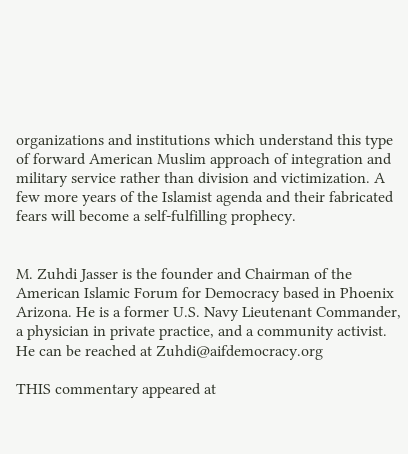organizations and institutions which understand this type of forward American Muslim approach of integration and military service rather than division and victimization. A few more years of the Islamist agenda and their fabricated fears will become a self-fulfilling prophecy.


M. Zuhdi Jasser is the founder and Chairman of the American Islamic Forum for Democracy based in Phoenix Arizona. He is a former U.S. Navy Lieutenant Commander, a physician in private practice, and a community activist. He can be reached at Zuhdi@aifdemocracy.org

THIS commentary appeared at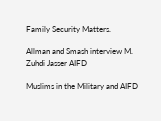Family Security Matters.

Allman and Smash interview M. Zuhdi Jasser AIFD

Muslims in the Military and AIFD